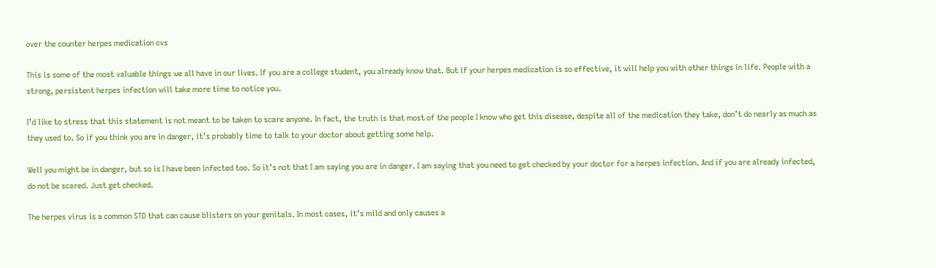over the counter herpes medication cvs

This is some of the most valuable things we all have in our lives. If you are a college student, you already know that. But if your herpes medication is so effective, it will help you with other things in life. People with a strong, persistent herpes infection will take more time to notice you.

I’d like to stress that this statement is not meant to be taken to scare anyone. In fact, the truth is that most of the people I know who get this disease, despite all of the medication they take, don’t do nearly as much as they used to. So if you think you are in danger, it’s probably time to talk to your doctor about getting some help.

Well you might be in danger, but so is I have been infected too. So it’s not that I am saying you are in danger. I am saying that you need to get checked by your doctor for a herpes infection. And if you are already infected, do not be scared. Just get checked.

The herpes virus is a common STD that can cause blisters on your genitals. In most cases, it’s mild and only causes a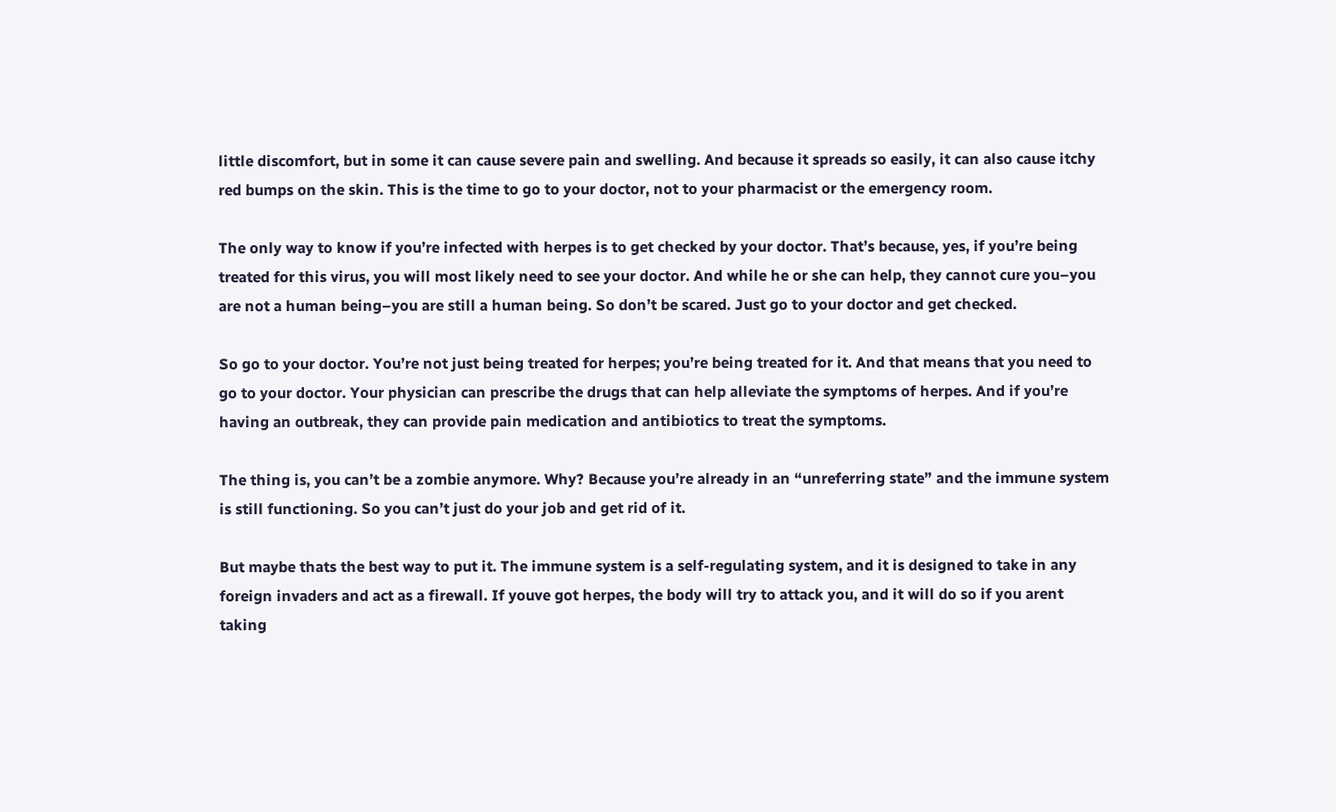little discomfort, but in some it can cause severe pain and swelling. And because it spreads so easily, it can also cause itchy red bumps on the skin. This is the time to go to your doctor, not to your pharmacist or the emergency room.

The only way to know if you’re infected with herpes is to get checked by your doctor. That’s because, yes, if you’re being treated for this virus, you will most likely need to see your doctor. And while he or she can help, they cannot cure you–you are not a human being–you are still a human being. So don’t be scared. Just go to your doctor and get checked.

So go to your doctor. You’re not just being treated for herpes; you’re being treated for it. And that means that you need to go to your doctor. Your physician can prescribe the drugs that can help alleviate the symptoms of herpes. And if you’re having an outbreak, they can provide pain medication and antibiotics to treat the symptoms.

The thing is, you can’t be a zombie anymore. Why? Because you’re already in an “unreferring state” and the immune system is still functioning. So you can’t just do your job and get rid of it.

But maybe thats the best way to put it. The immune system is a self-regulating system, and it is designed to take in any foreign invaders and act as a firewall. If youve got herpes, the body will try to attack you, and it will do so if you arent taking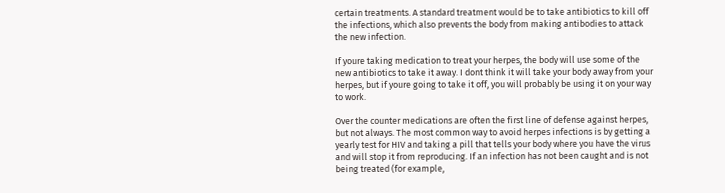certain treatments. A standard treatment would be to take antibiotics to kill off the infections, which also prevents the body from making antibodies to attack the new infection.

If youre taking medication to treat your herpes, the body will use some of the new antibiotics to take it away. I dont think it will take your body away from your herpes, but if youre going to take it off, you will probably be using it on your way to work.

Over the counter medications are often the first line of defense against herpes, but not always. The most common way to avoid herpes infections is by getting a yearly test for HIV and taking a pill that tells your body where you have the virus and will stop it from reproducing. If an infection has not been caught and is not being treated (for example,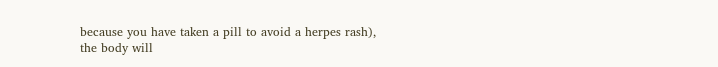because you have taken a pill to avoid a herpes rash), the body will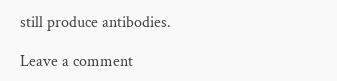still produce antibodies.

Leave a comment